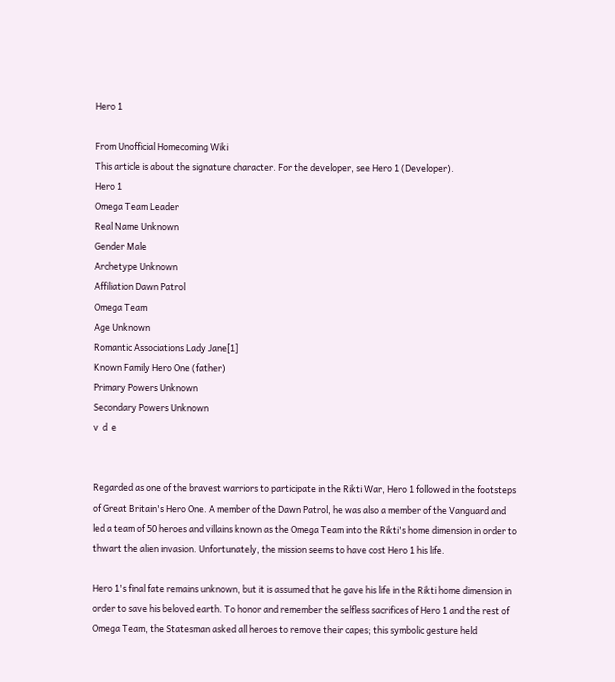Hero 1

From Unofficial Homecoming Wiki
This article is about the signature character. For the developer, see Hero 1 (Developer).
Hero 1
Omega Team Leader
Real Name Unknown
Gender Male
Archetype Unknown
Affiliation Dawn Patrol
Omega Team
Age Unknown
Romantic Associations Lady Jane[1]
Known Family Hero One (father)
Primary Powers Unknown
Secondary Powers Unknown
v  d  e


Regarded as one of the bravest warriors to participate in the Rikti War, Hero 1 followed in the footsteps of Great Britain's Hero One. A member of the Dawn Patrol, he was also a member of the Vanguard and led a team of 50 heroes and villains known as the Omega Team into the Rikti's home dimension in order to thwart the alien invasion. Unfortunately, the mission seems to have cost Hero 1 his life.

Hero 1's final fate remains unknown, but it is assumed that he gave his life in the Rikti home dimension in order to save his beloved earth. To honor and remember the selfless sacrifices of Hero 1 and the rest of Omega Team, the Statesman asked all heroes to remove their capes; this symbolic gesture held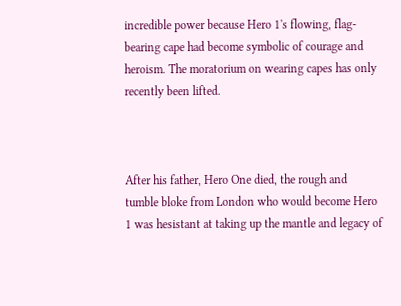incredible power because Hero 1's flowing, flag-bearing cape had become symbolic of courage and heroism. The moratorium on wearing capes has only recently been lifted.



After his father, Hero One died, the rough and tumble bloke from London who would become Hero 1 was hesistant at taking up the mantle and legacy of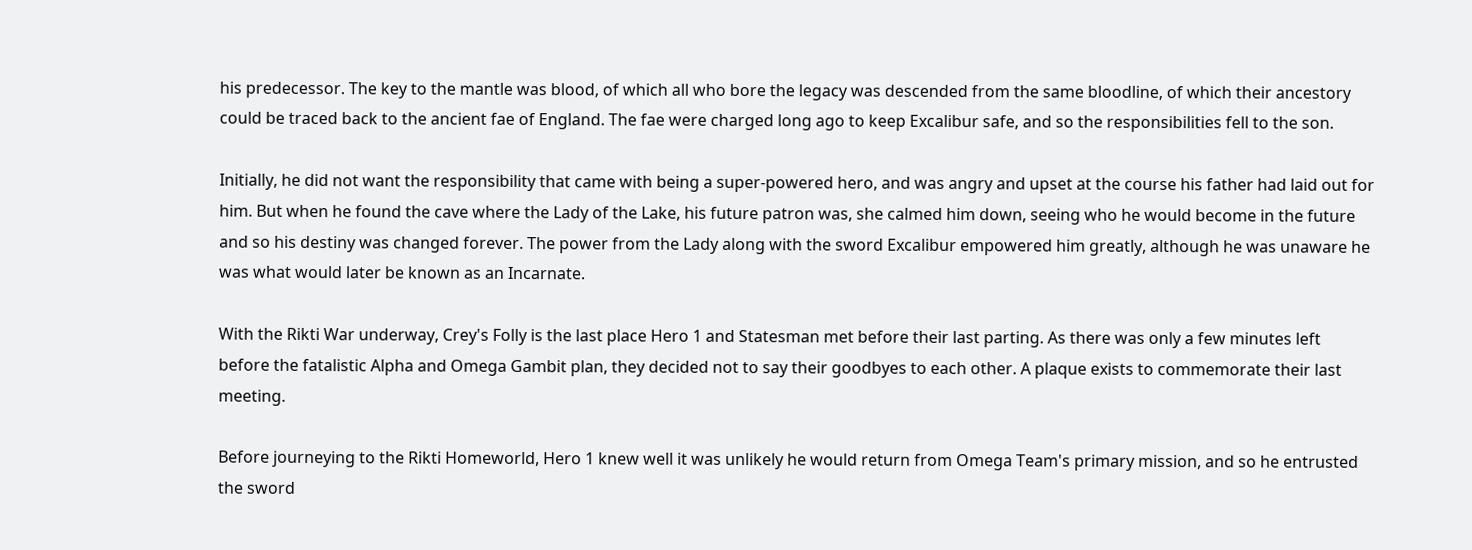his predecessor. The key to the mantle was blood, of which all who bore the legacy was descended from the same bloodline, of which their ancestory could be traced back to the ancient fae of England. The fae were charged long ago to keep Excalibur safe, and so the responsibilities fell to the son.

Initially, he did not want the responsibility that came with being a super-powered hero, and was angry and upset at the course his father had laid out for him. But when he found the cave where the Lady of the Lake, his future patron was, she calmed him down, seeing who he would become in the future and so his destiny was changed forever. The power from the Lady along with the sword Excalibur empowered him greatly, although he was unaware he was what would later be known as an Incarnate.

With the Rikti War underway, Crey's Folly is the last place Hero 1 and Statesman met before their last parting. As there was only a few minutes left before the fatalistic Alpha and Omega Gambit plan, they decided not to say their goodbyes to each other. A plaque exists to commemorate their last meeting.

Before journeying to the Rikti Homeworld, Hero 1 knew well it was unlikely he would return from Omega Team's primary mission, and so he entrusted the sword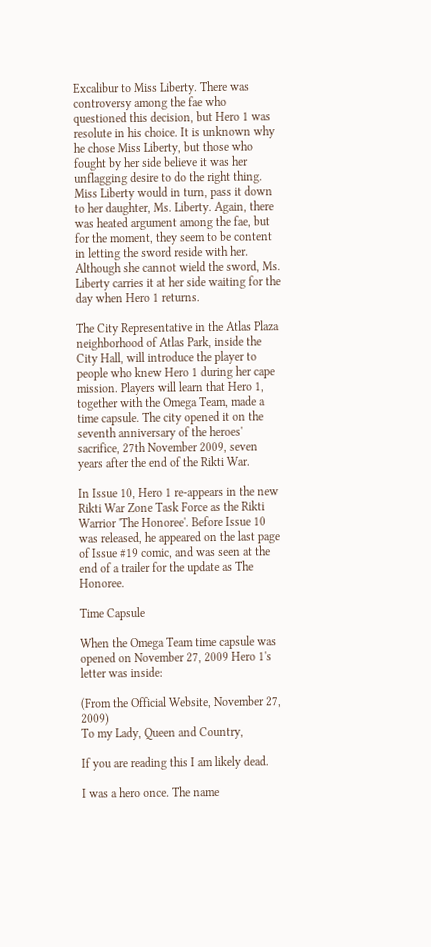Excalibur to Miss Liberty. There was controversy among the fae who questioned this decision, but Hero 1 was resolute in his choice. It is unknown why he chose Miss Liberty, but those who fought by her side believe it was her unflagging desire to do the right thing. Miss Liberty would in turn, pass it down to her daughter, Ms. Liberty. Again, there was heated argument among the fae, but for the moment, they seem to be content in letting the sword reside with her. Although she cannot wield the sword, Ms. Liberty carries it at her side waiting for the day when Hero 1 returns.

The City Representative in the Atlas Plaza neighborhood of Atlas Park, inside the City Hall, will introduce the player to people who knew Hero 1 during her cape mission. Players will learn that Hero 1, together with the Omega Team, made a time capsule. The city opened it on the seventh anniversary of the heroes' sacrifice, 27th November 2009, seven years after the end of the Rikti War.

In Issue 10, Hero 1 re-appears in the new Rikti War Zone Task Force as the Rikti Warrior 'The Honoree'. Before Issue 10 was released, he appeared on the last page of Issue #19 comic, and was seen at the end of a trailer for the update as The Honoree.

Time Capsule

When the Omega Team time capsule was opened on November 27, 2009 Hero 1's letter was inside:

(From the Official Website, November 27, 2009)
To my Lady, Queen and Country,

If you are reading this I am likely dead.

I was a hero once. The name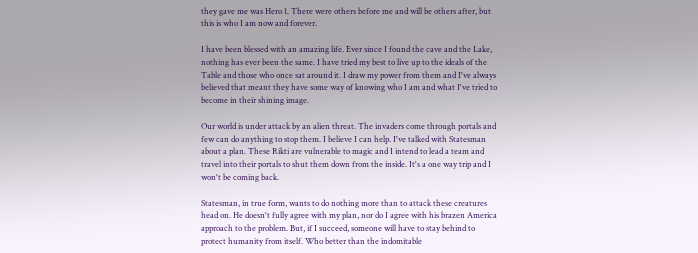they gave me was Hero 1. There were others before me and will be others after, but this is who I am now and forever.

I have been blessed with an amazing life. Ever since I found the cave and the Lake, nothing has ever been the same. I have tried my best to live up to the ideals of the Table and those who once sat around it. I draw my power from them and I've always believed that meant they have some way of knowing who I am and what I've tried to become in their shining image.

Our world is under attack by an alien threat. The invaders come through portals and few can do anything to stop them. I believe I can help. I've talked with Statesman about a plan. These Rikti are vulnerable to magic and I intend to lead a team and travel into their portals to shut them down from the inside. It's a one way trip and I won't be coming back.

Statesman, in true form, wants to do nothing more than to attack these creatures head on. He doesn't fully agree with my plan, nor do I agree with his brazen America approach to the problem. But, if I succeed, someone will have to stay behind to protect humanity from itself. Who better than the indomitable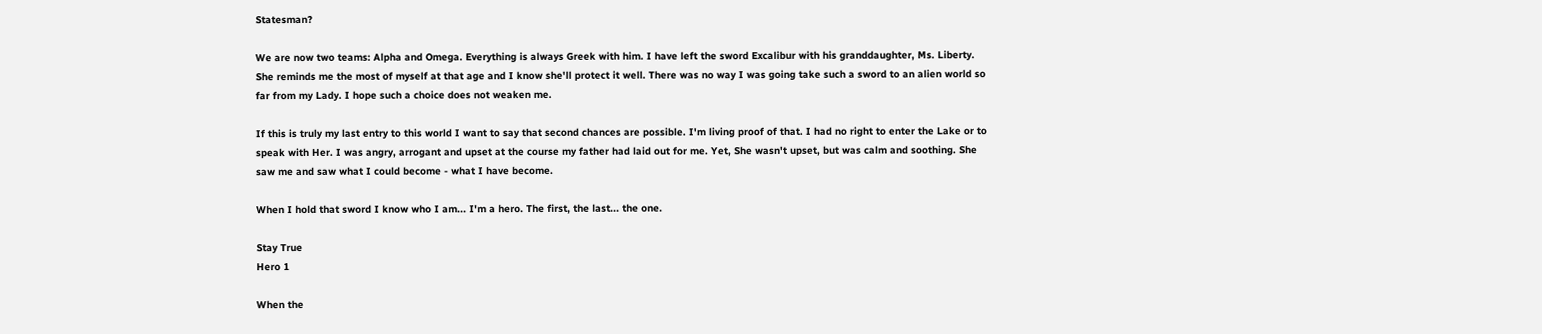Statesman?

We are now two teams: Alpha and Omega. Everything is always Greek with him. I have left the sword Excalibur with his granddaughter, Ms. Liberty. She reminds me the most of myself at that age and I know she'll protect it well. There was no way I was going take such a sword to an alien world so far from my Lady. I hope such a choice does not weaken me.

If this is truly my last entry to this world I want to say that second chances are possible. I'm living proof of that. I had no right to enter the Lake or to speak with Her. I was angry, arrogant and upset at the course my father had laid out for me. Yet, She wasn't upset, but was calm and soothing. She saw me and saw what I could become - what I have become.

When I hold that sword I know who I am... I'm a hero. The first, the last... the one.

Stay True
Hero 1

When the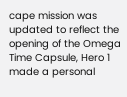cape mission was updated to reflect the opening of the Omega Time Capsule, Hero 1 made a personal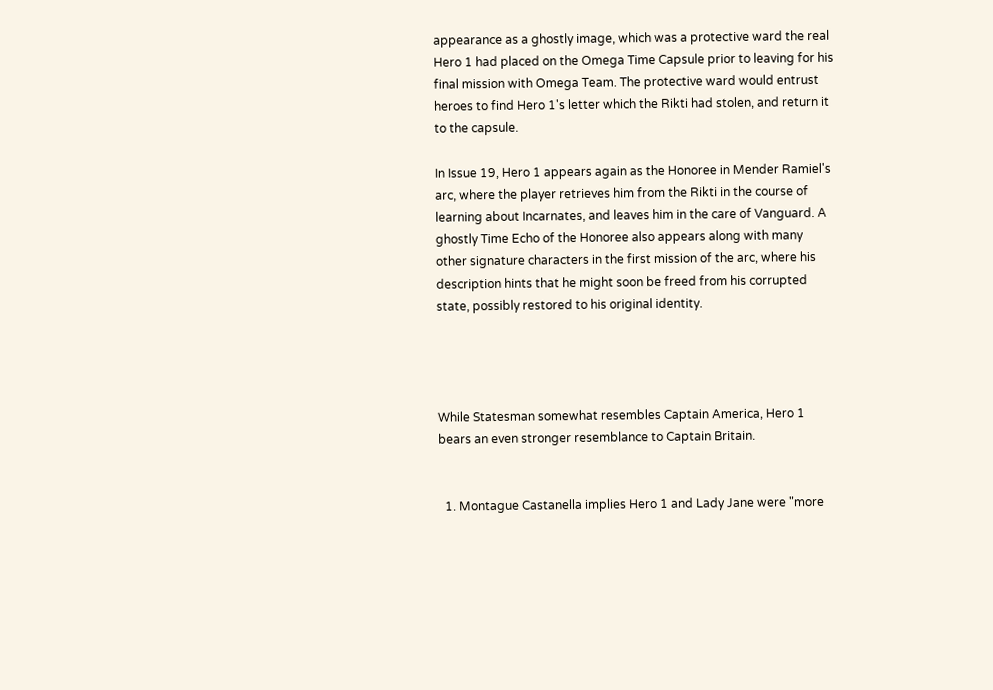appearance as a ghostly image, which was a protective ward the real Hero 1 had placed on the Omega Time Capsule prior to leaving for his final mission with Omega Team. The protective ward would entrust heroes to find Hero 1's letter which the Rikti had stolen, and return it to the capsule.

In Issue 19, Hero 1 appears again as the Honoree in Mender Ramiel's arc, where the player retrieves him from the Rikti in the course of learning about Incarnates, and leaves him in the care of Vanguard. A ghostly Time Echo of the Honoree also appears along with many other signature characters in the first mission of the arc, where his description hints that he might soon be freed from his corrupted state, possibly restored to his original identity.




While Statesman somewhat resembles Captain America, Hero 1 bears an even stronger resemblance to Captain Britain.


  1. Montague Castanella implies Hero 1 and Lady Jane were "more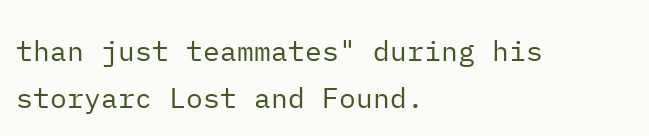than just teammates" during his storyarc Lost and Found.